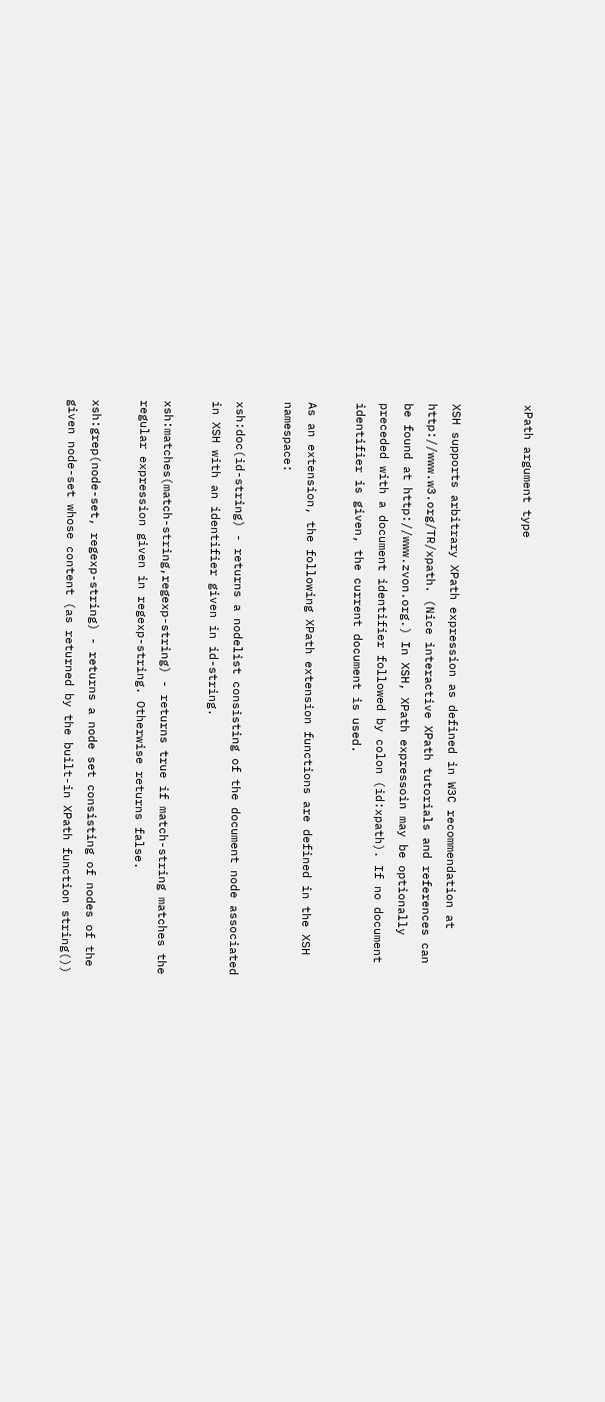xPath argument type


XSH supports arbitrary XPath expression as defined in W3C recommendation at http://www.w3.org/TR/xpath. (Nice interactive XPath tutorials and references can be found at http://www.zvon.org.) In XSH, XPath expressoin may be optionally preceded with a document identifier followed by colon (id:xpath). If no document identifier is given, the current document is used.

As an extension, the following XPath extension functions are defined in the XSH namespace:

xsh:doc(id-string) - returns a nodelist consisting of the document node associated in XSH with an identifier given in id-string.

xsh:matches(match-string,regexp-string) - returns true if match-string matches the regular expression given in regexp-string. Otherwise returns false.

xsh:grep(node-set, regexp-string) - returns a node set consisting of nodes of the given node-set whose content (as returned by the built-in XPath function string())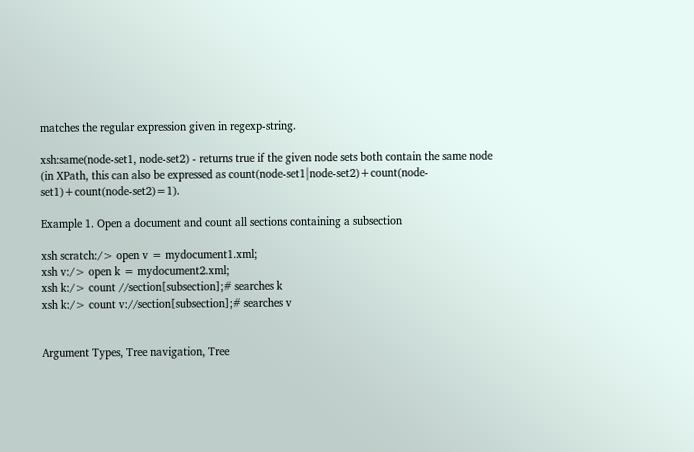matches the regular expression given in regexp-string.

xsh:same(node-set1, node-set2) - returns true if the given node sets both contain the same node (in XPath, this can also be expressed as count(node-set1|node-set2)+count(node-set1)+count(node-set2)=1).

Example 1. Open a document and count all sections containing a subsection

xsh scratch:/> open v = mydocument1.xml;
xsh v:/> open k = mydocument2.xml;
xsh k:/> count //section[subsection];# searches k
xsh k:/> count v://section[subsection];# searches v


Argument Types, Tree navigation, Tree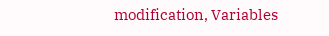modification, Variables